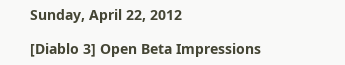Sunday, April 22, 2012

[Diablo 3] Open Beta Impressions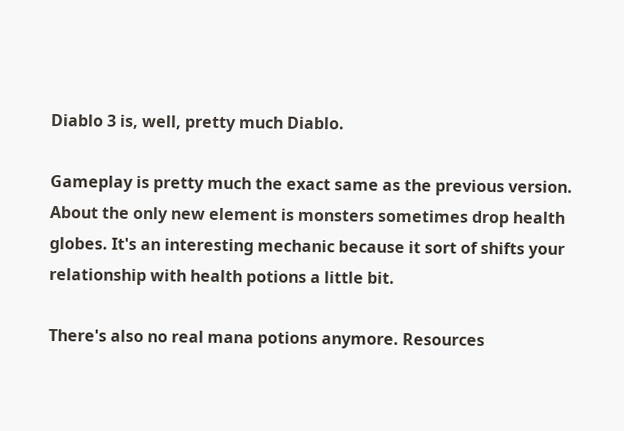Diablo 3 is, well, pretty much Diablo.

Gameplay is pretty much the exact same as the previous version. About the only new element is monsters sometimes drop health globes. It's an interesting mechanic because it sort of shifts your relationship with health potions a little bit.

There's also no real mana potions anymore. Resources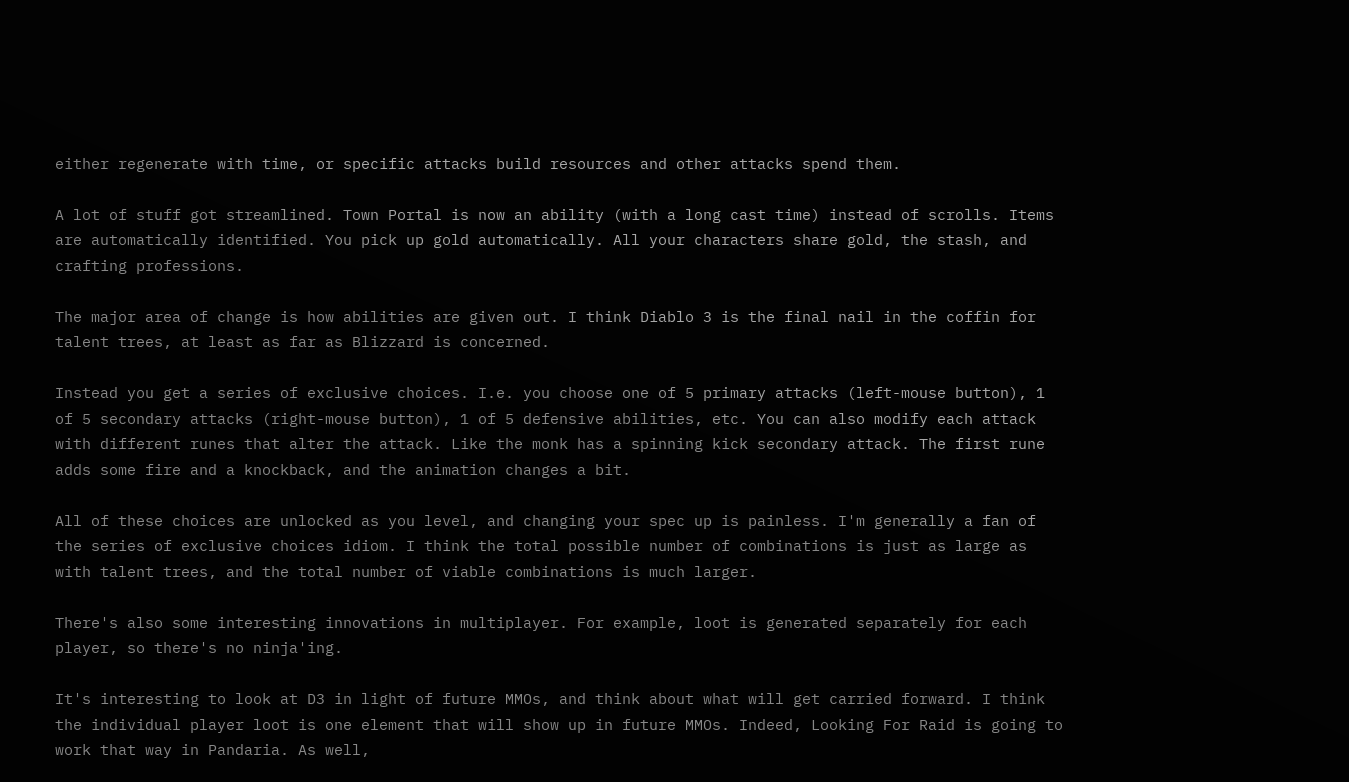either regenerate with time, or specific attacks build resources and other attacks spend them.

A lot of stuff got streamlined. Town Portal is now an ability (with a long cast time) instead of scrolls. Items are automatically identified. You pick up gold automatically. All your characters share gold, the stash, and crafting professions.

The major area of change is how abilities are given out. I think Diablo 3 is the final nail in the coffin for talent trees, at least as far as Blizzard is concerned.

Instead you get a series of exclusive choices. I.e. you choose one of 5 primary attacks (left-mouse button), 1 of 5 secondary attacks (right-mouse button), 1 of 5 defensive abilities, etc. You can also modify each attack with different runes that alter the attack. Like the monk has a spinning kick secondary attack. The first rune adds some fire and a knockback, and the animation changes a bit.

All of these choices are unlocked as you level, and changing your spec up is painless. I'm generally a fan of the series of exclusive choices idiom. I think the total possible number of combinations is just as large as with talent trees, and the total number of viable combinations is much larger.

There's also some interesting innovations in multiplayer. For example, loot is generated separately for each player, so there's no ninja'ing.

It's interesting to look at D3 in light of future MMOs, and think about what will get carried forward. I think the individual player loot is one element that will show up in future MMOs. Indeed, Looking For Raid is going to work that way in Pandaria. As well,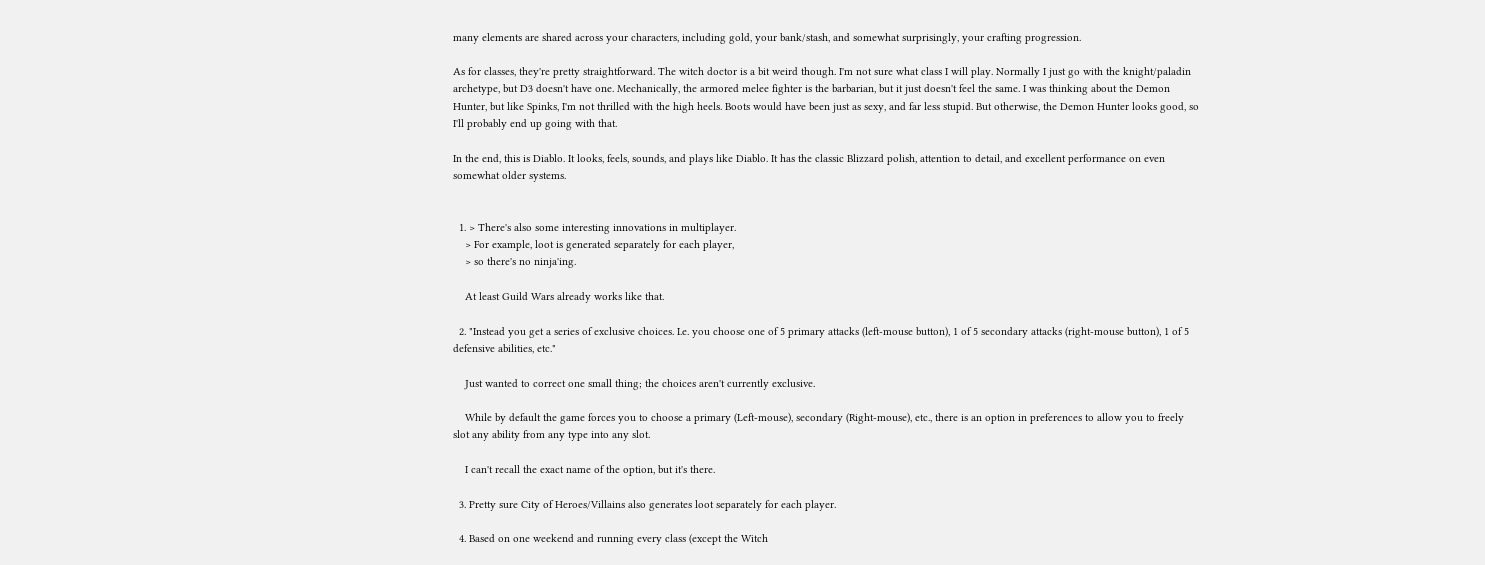many elements are shared across your characters, including gold, your bank/stash, and somewhat surprisingly, your crafting progression.

As for classes, they're pretty straightforward. The witch doctor is a bit weird though. I'm not sure what class I will play. Normally I just go with the knight/paladin archetype, but D3 doesn't have one. Mechanically, the armored melee fighter is the barbarian, but it just doesn't feel the same. I was thinking about the Demon Hunter, but like Spinks, I'm not thrilled with the high heels. Boots would have been just as sexy, and far less stupid. But otherwise, the Demon Hunter looks good, so I'll probably end up going with that.

In the end, this is Diablo. It looks, feels, sounds, and plays like Diablo. It has the classic Blizzard polish, attention to detail, and excellent performance on even somewhat older systems.


  1. > There's also some interesting innovations in multiplayer.
    > For example, loot is generated separately for each player,
    > so there's no ninja'ing.

    At least Guild Wars already works like that.

  2. "Instead you get a series of exclusive choices. I.e. you choose one of 5 primary attacks (left-mouse button), 1 of 5 secondary attacks (right-mouse button), 1 of 5 defensive abilities, etc."

    Just wanted to correct one small thing; the choices aren't currently exclusive.

    While by default the game forces you to choose a primary (Left-mouse), secondary (Right-mouse), etc., there is an option in preferences to allow you to freely slot any ability from any type into any slot.

    I can't recall the exact name of the option, but it's there.

  3. Pretty sure City of Heroes/Villains also generates loot separately for each player.

  4. Based on one weekend and running every class (except the Witch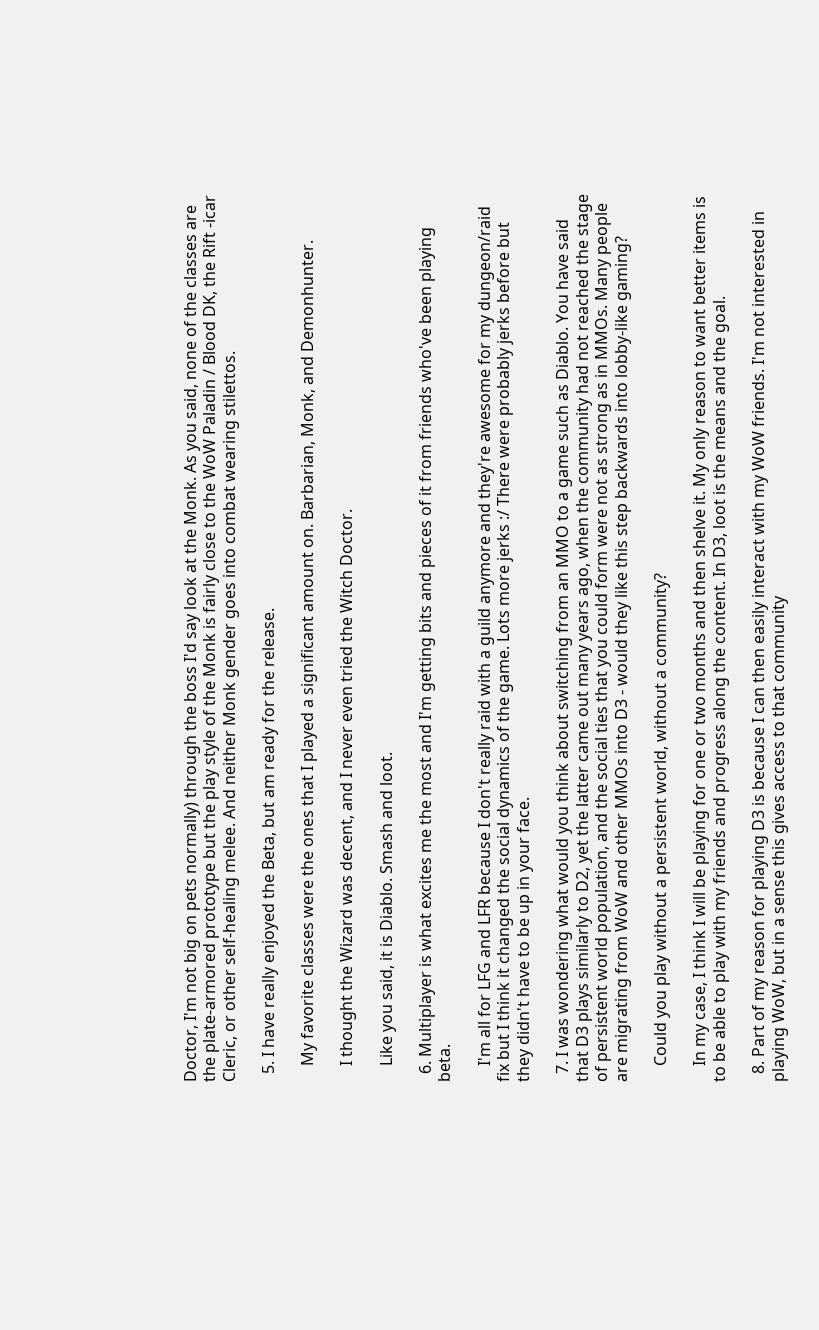Doctor, I'm not big on pets normally) through the boss I'd say look at the Monk. As you said, none of the classes are the plate-armored prototype but the play style of the Monk is fairly close to the WoW Paladin / Blood DK, the Rift -icar Cleric, or other self-healing melee. And neither Monk gender goes into combat wearing stilettos.

  5. I have really enjoyed the Beta, but am ready for the release.

    My favorite classes were the ones that I played a significant amount on. Barbarian, Monk, and Demonhunter.

    I thought the Wizard was decent, and I never even tried the Witch Doctor.

    Like you said, it is Diablo. Smash and loot.

  6. Multiplayer is what excites me the most and I'm getting bits and pieces of it from friends who've been playing beta.

    I'm all for LFG and LFR because I don't really raid with a guild anymore and they're awesome for my dungeon/raid fix but I think it changed the social dynamics of the game. Lots more jerks :/ There were probably jerks before but they didn't have to be up in your face.

  7. I was wondering what would you think about switching from an MMO to a game such as Diablo. You have said that D3 plays similarly to D2, yet the latter came out many years ago, when the community had not reached the stage of persistent world population, and the social ties that you could form were not as strong as in MMOs. Many people are migrating from WoW and other MMOs into D3 - would they like this step backwards into lobby-like gaming?

    Could you play without a persistent world, without a community?

    In my case, I think I will be playing for one or two months and then shelve it. My only reason to want better items is to be able to play with my friends and progress along the content. In D3, loot is the means and the goal.

  8. Part of my reason for playing D3 is because I can then easily interact with my WoW friends. I'm not interested in playing WoW, but in a sense this gives access to that community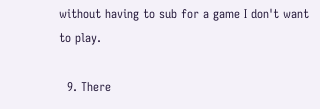without having to sub for a game I don't want to play.

  9. There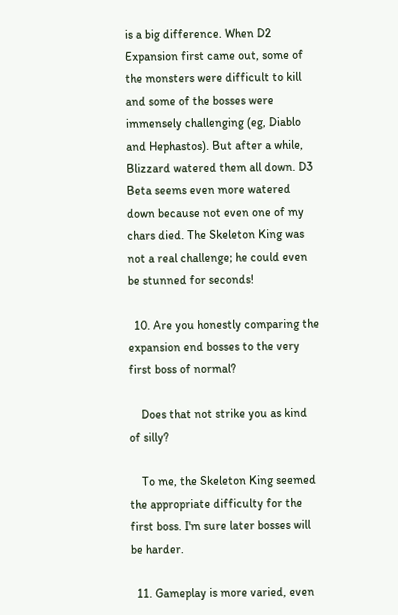is a big difference. When D2 Expansion first came out, some of the monsters were difficult to kill and some of the bosses were immensely challenging (eg, Diablo and Hephastos). But after a while, Blizzard watered them all down. D3 Beta seems even more watered down because not even one of my chars died. The Skeleton King was not a real challenge; he could even be stunned for seconds!

  10. Are you honestly comparing the expansion end bosses to the very first boss of normal?

    Does that not strike you as kind of silly?

    To me, the Skeleton King seemed the appropriate difficulty for the first boss. I'm sure later bosses will be harder.

  11. Gameplay is more varied, even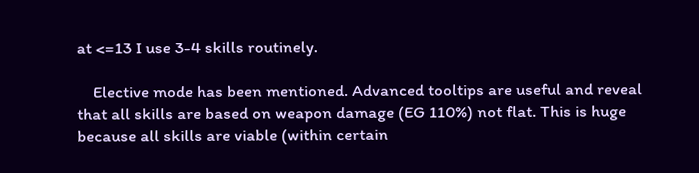at <=13 I use 3-4 skills routinely.

    Elective mode has been mentioned. Advanced tooltips are useful and reveal that all skills are based on weapon damage (EG 110%) not flat. This is huge because all skills are viable (within certain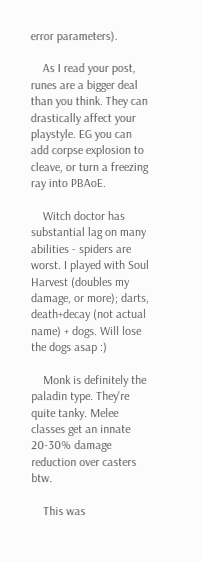error parameters).

    As I read your post, runes are a bigger deal than you think. They can drastically affect your playstyle. EG you can add corpse explosion to cleave, or turn a freezing ray into PBAoE.

    Witch doctor has substantial lag on many abilities - spiders are worst. I played with Soul Harvest (doubles my damage, or more); darts, death+decay (not actual name) + dogs. Will lose the dogs asap :)

    Monk is definitely the paladin type. They're quite tanky. Melee classes get an innate 20-30% damage reduction over casters btw.

    This was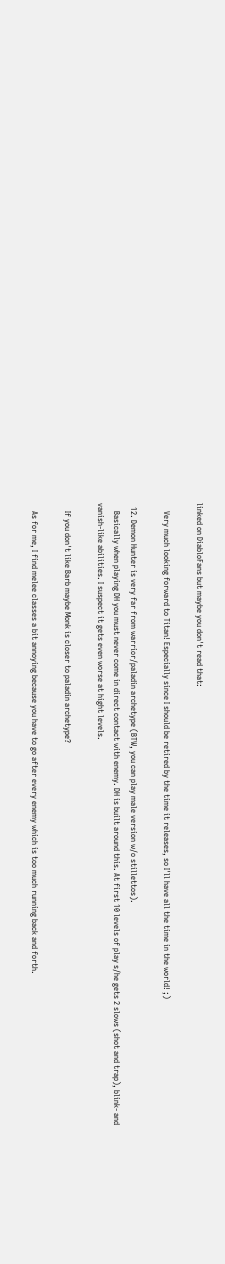linked on DiabloFans but maybe you don't read that:

    Very much looking forward to Titan! Especially since I should be retired by the time it releases, so I'll have all the time in the world! ;)

  12. Demon Hunter is very far from warrior/paladin archetype (BTW, you can play male version w/o stillettos).
    Basically when playing DH you must never come in direct contact with enemy. DH is built around this. At first 10 levels of play s/he gets 2 slows (shot and trap), blink- and vanish-like abilities. I suspect it gets even worse at hight levels.

    If you don't like Barb maybe Monk is closer to paladin archetype?

    As for me, I find melee classes a bit annoying because you have to go after every enemy which is too much running back and forth.